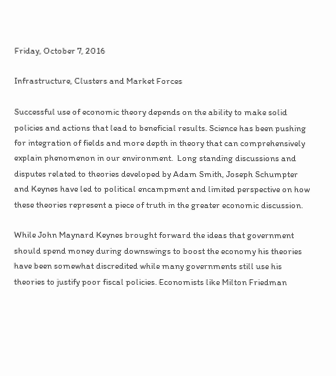Friday, October 7, 2016

Infrastructure, Clusters and Market Forces

Successful use of economic theory depends on the ability to make solid policies and actions that lead to beneficial results. Science has been pushing for integration of fields and more depth in theory that can comprehensively explain phenomenon in our environment.  Long standing discussions and disputes related to theories developed by Adam Smith, Joseph Schumpter and Keynes have led to political encampment and limited perspective on how these theories represent a piece of truth in the greater economic discussion.

While John Maynard Keynes brought forward the ideas that government should spend money during downswings to boost the economy his theories have been somewhat discredited while many governments still use his theories to justify poor fiscal policies. Economists like Milton Friedman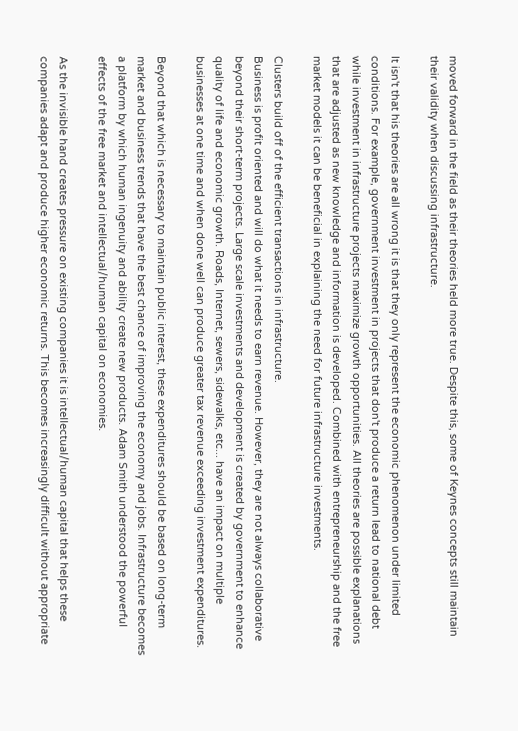moved forward in the field as their theories held more true. Despite this, some of Keynes concepts still maintain their validity when discussing infrastructure.

It isn't that his theories are all wrong it is that they only represent the economic phenomenon under limited conditions. For example, government investment in projects that don't produce a return lead to national debt while investment in infrastructure projects maximize growth opportunities. All theories are possible explanations that are adjusted as new knowledge and information is developed. Combined with entrepreneurship and the free market models it can be beneficial in explaining the need for future infrastructure investments.

Clusters build off of the efficient transactions in infrastructure.
Business is profit oriented and will do what it needs to earn revenue. However, they are not always collaborative beyond their short-term projects. Large scale investments and development is created by government to enhance quality of life and economic growth. Roads, Internet, sewers, sidewalks, etc... have an impact on multiple businesses at one time and when done well can produce greater tax revenue exceeding investment expenditures.

Beyond that which is necessary to maintain public interest, these expenditures should be based on long-term market and business trends that have the best chance of improving the economy and jobs. Infrastructure becomes a platform by which human ingenuity and ability create new products. Adam Smith understood the powerful effects of the free market and intellectual/human capital on economies.

As the invisible hand creates pressure on existing companies it is intellectual/human capital that helps these companies adapt and produce higher economic returns. This becomes increasingly difficult without appropriate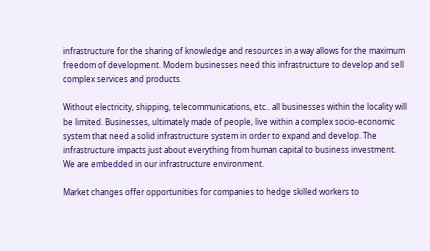infrastructure for the sharing of knowledge and resources in a way allows for the maximum freedom of development. Modern businesses need this infrastructure to develop and sell complex services and products.

Without electricity, shipping, telecommunications, etc.. all businesses within the locality will be limited. Businesses, ultimately made of people, live within a complex socio-economic system that need a solid infrastructure system in order to expand and develop. The infrastructure impacts just about everything from human capital to business investment. We are embedded in our infrastructure environment.

Market changes offer opportunities for companies to hedge skilled workers to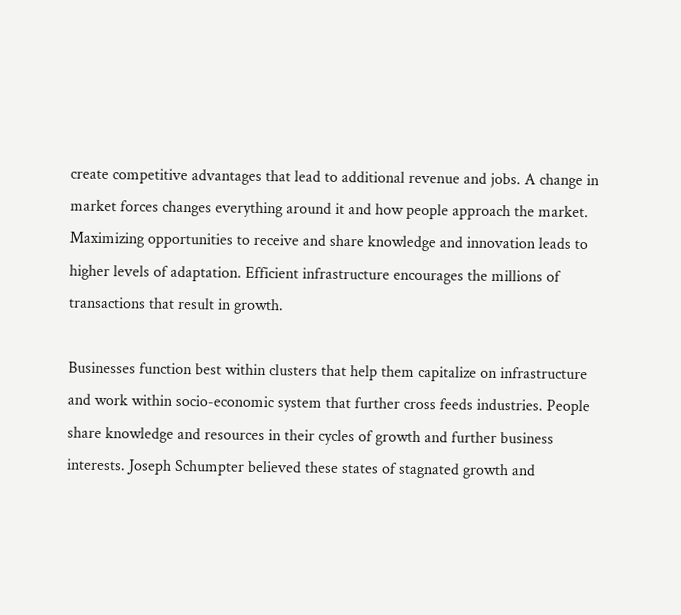create competitive advantages that lead to additional revenue and jobs. A change in market forces changes everything around it and how people approach the market. Maximizing opportunities to receive and share knowledge and innovation leads to higher levels of adaptation. Efficient infrastructure encourages the millions of transactions that result in growth.

Businesses function best within clusters that help them capitalize on infrastructure and work within socio-economic system that further cross feeds industries. People share knowledge and resources in their cycles of growth and further business interests. Joseph Schumpter believed these states of stagnated growth and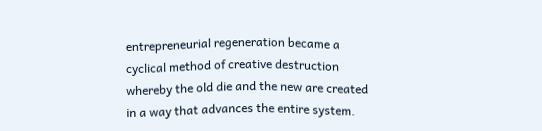entrepreneurial regeneration became a cyclical method of creative destruction whereby the old die and the new are created in a way that advances the entire system.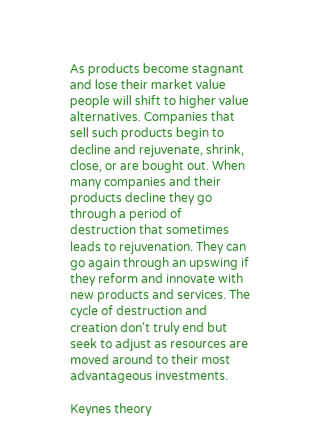As products become stagnant and lose their market value people will shift to higher value alternatives. Companies that sell such products begin to decline and rejuvenate, shrink, close, or are bought out. When many companies and their products decline they go through a period of destruction that sometimes leads to rejuvenation. They can go again through an upswing if they reform and innovate with new products and services. The cycle of destruction and creation don't truly end but seek to adjust as resources are moved around to their most advantageous investments.

Keynes theory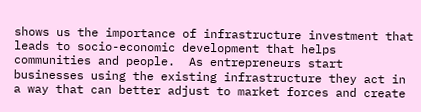shows us the importance of infrastructure investment that leads to socio-economic development that helps communities and people.  As entrepreneurs start businesses using the existing infrastructure they act in a way that can better adjust to market forces and create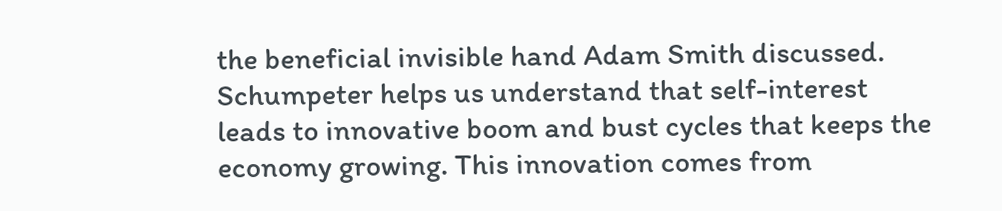the beneficial invisible hand Adam Smith discussed.   Schumpeter helps us understand that self-interest leads to innovative boom and bust cycles that keeps the economy growing. This innovation comes from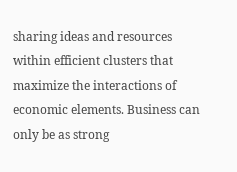sharing ideas and resources within efficient clusters that maximize the interactions of economic elements. Business can only be as strong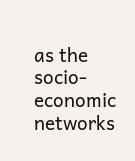as the socio-economic networks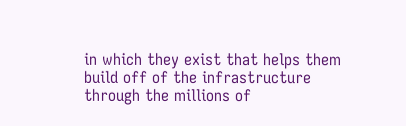in which they exist that helps them build off of the infrastructure through the millions of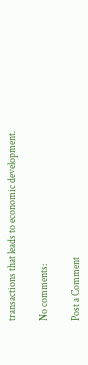transactions that leads to economic development.

No comments:

Post a Comment